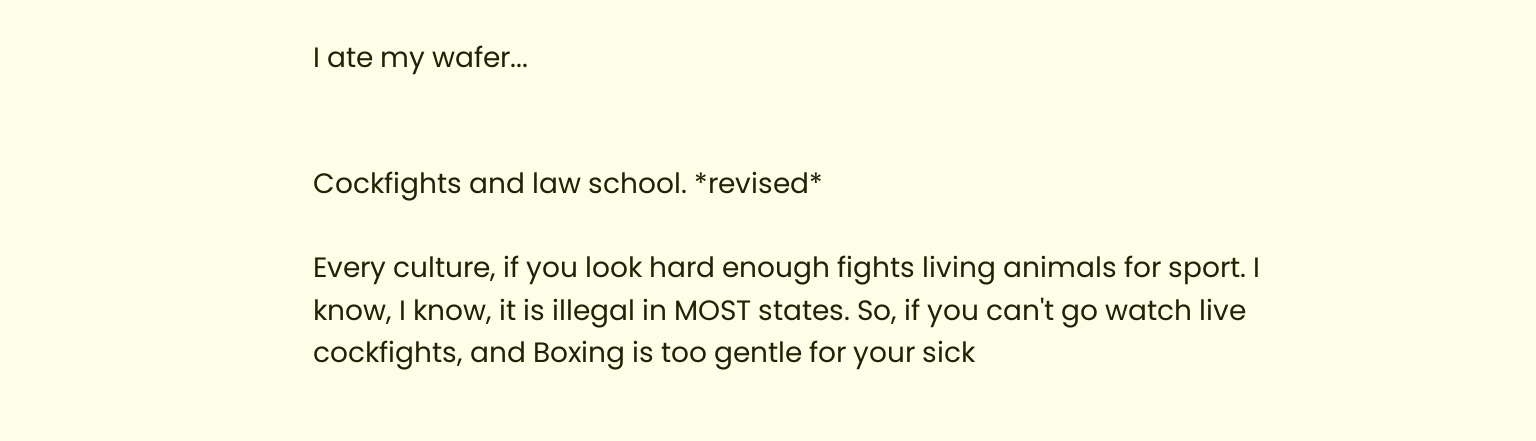I ate my wafer...


Cockfights and law school. *revised*

Every culture, if you look hard enough fights living animals for sport. I know, I know, it is illegal in MOST states. So, if you can't go watch live cockfights, and Boxing is too gentle for your sick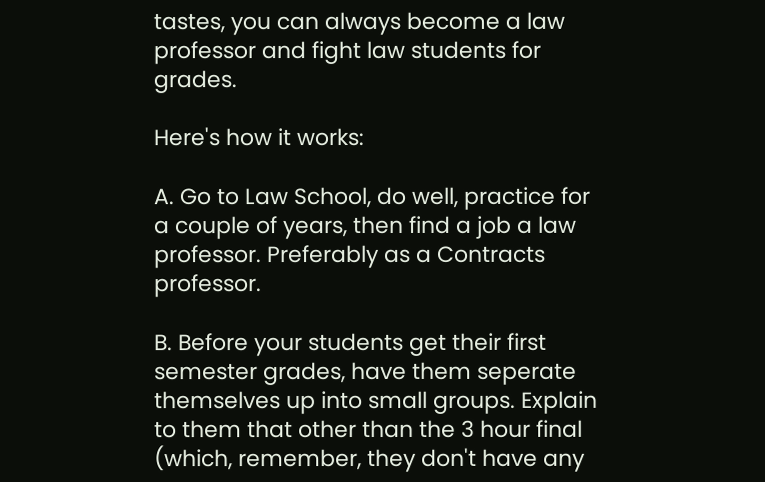tastes, you can always become a law professor and fight law students for grades.

Here's how it works:

A. Go to Law School, do well, practice for a couple of years, then find a job a law professor. Preferably as a Contracts professor.

B. Before your students get their first semester grades, have them seperate themselves up into small groups. Explain to them that other than the 3 hour final (which, remember, they don't have any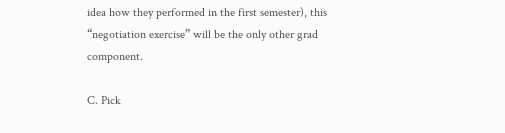idea how they performed in the first semester), this “negotiation exercise” will be the only other grad component.

C. Pick